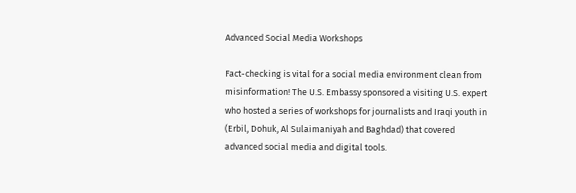Advanced Social Media Workshops

Fact-checking is vital for a social media environment clean from misinformation! The U.S. Embassy sponsored a visiting U.S. expert who hosted a series of workshops for journalists and Iraqi youth in (Erbil, Dohuk, Al Sulaimaniyah and Baghdad) that covered advanced social media and digital tools.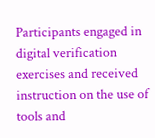Participants engaged in digital verification exercises and received instruction on the use of tools and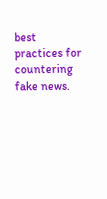best practices for countering fake news.